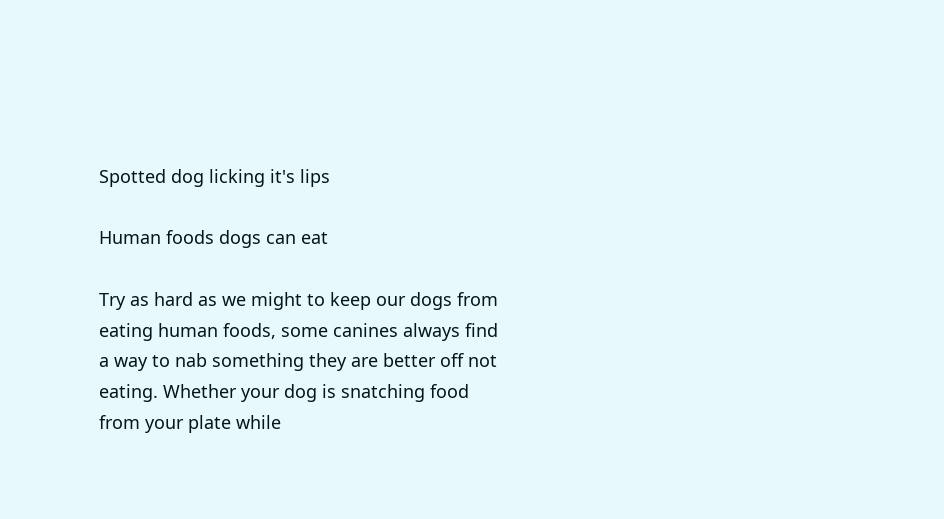Spotted dog licking it's lips

Human foods dogs can eat

Try as hard as we might to keep our dogs from eating human foods, some canines always find a way to nab something they are better off not eating. Whether your dog is snatching food from your plate while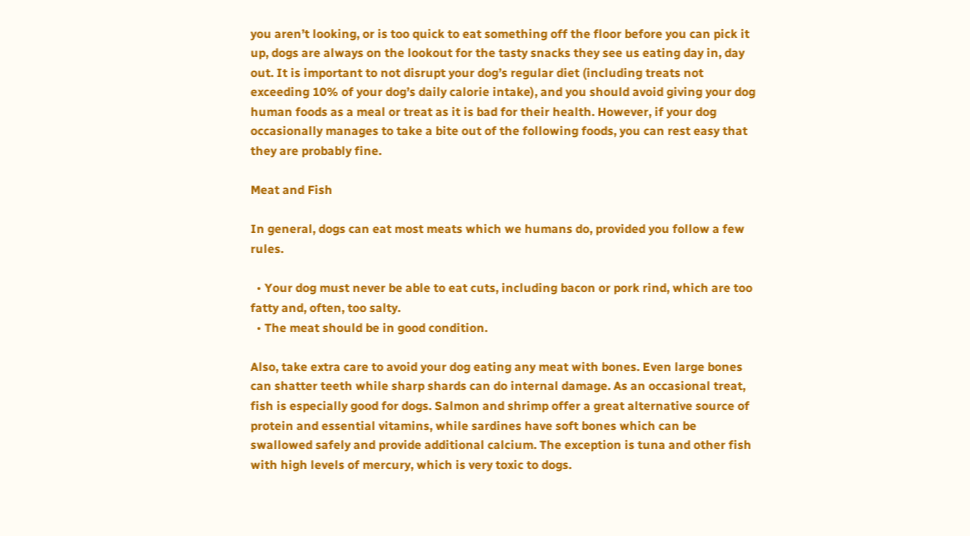you aren’t looking, or is too quick to eat something off the floor before you can pick it up, dogs are always on the lookout for the tasty snacks they see us eating day in, day out. It is important to not disrupt your dog’s regular diet (including treats not exceeding 10% of your dog’s daily calorie intake), and you should avoid giving your dog human foods as a meal or treat as it is bad for their health. However, if your dog occasionally manages to take a bite out of the following foods, you can rest easy that they are probably fine.

Meat and Fish

In general, dogs can eat most meats which we humans do, provided you follow a few rules.

  • Your dog must never be able to eat cuts, including bacon or pork rind, which are too fatty and, often, too salty.
  • The meat should be in good condition.

Also, take extra care to avoid your dog eating any meat with bones. Even large bones can shatter teeth while sharp shards can do internal damage. As an occasional treat, fish is especially good for dogs. Salmon and shrimp offer a great alternative source of protein and essential vitamins, while sardines have soft bones which can be swallowed safely and provide additional calcium. The exception is tuna and other fish with high levels of mercury, which is very toxic to dogs.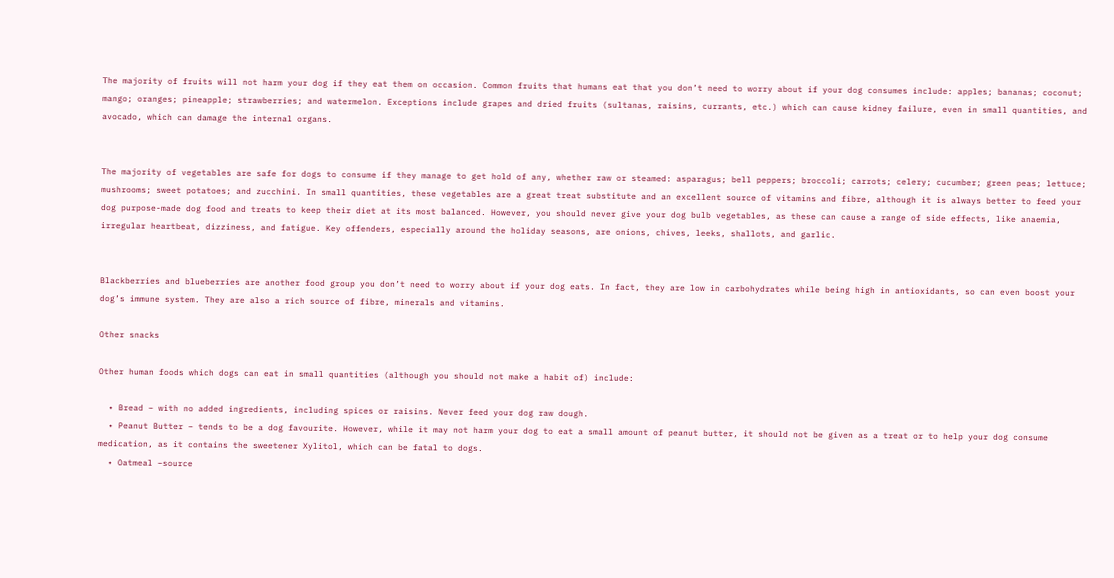The majority of fruits will not harm your dog if they eat them on occasion. Common fruits that humans eat that you don’t need to worry about if your dog consumes include: apples; bananas; coconut; mango; oranges; pineapple; strawberries; and watermelon. Exceptions include grapes and dried fruits (sultanas, raisins, currants, etc.) which can cause kidney failure, even in small quantities, and avocado, which can damage the internal organs.


The majority of vegetables are safe for dogs to consume if they manage to get hold of any, whether raw or steamed: asparagus; bell peppers; broccoli; carrots; celery; cucumber; green peas; lettuce; mushrooms; sweet potatoes; and zucchini. In small quantities, these vegetables are a great treat substitute and an excellent source of vitamins and fibre, although it is always better to feed your dog purpose-made dog food and treats to keep their diet at its most balanced. However, you should never give your dog bulb vegetables, as these can cause a range of side effects, like anaemia, irregular heartbeat, dizziness, and fatigue. Key offenders, especially around the holiday seasons, are onions, chives, leeks, shallots, and garlic.


Blackberries and blueberries are another food group you don’t need to worry about if your dog eats. In fact, they are low in carbohydrates while being high in antioxidants, so can even boost your dog’s immune system. They are also a rich source of fibre, minerals and vitamins.

Other snacks

Other human foods which dogs can eat in small quantities (although you should not make a habit of) include:

  • Bread – with no added ingredients, including spices or raisins. Never feed your dog raw dough.
  • Peanut Butter – tends to be a dog favourite. However, while it may not harm your dog to eat a small amount of peanut butter, it should not be given as a treat or to help your dog consume medication, as it contains the sweetener Xylitol, which can be fatal to dogs.
  • Oatmeal –source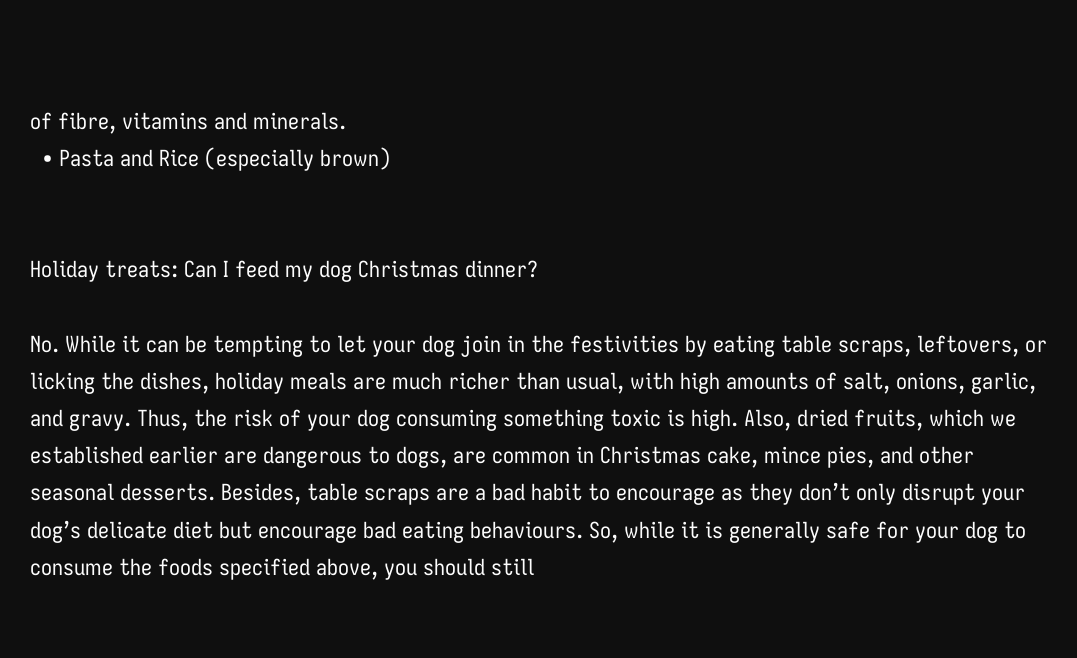of fibre, vitamins and minerals.
  • Pasta and Rice (especially brown)


Holiday treats: Can I feed my dog Christmas dinner?

No. While it can be tempting to let your dog join in the festivities by eating table scraps, leftovers, or licking the dishes, holiday meals are much richer than usual, with high amounts of salt, onions, garlic, and gravy. Thus, the risk of your dog consuming something toxic is high. Also, dried fruits, which we established earlier are dangerous to dogs, are common in Christmas cake, mince pies, and other seasonal desserts. Besides, table scraps are a bad habit to encourage as they don’t only disrupt your dog’s delicate diet but encourage bad eating behaviours. So, while it is generally safe for your dog to consume the foods specified above, you should still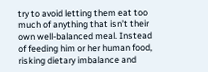try to avoid letting them eat too much of anything that isn’t their own well-balanced meal. Instead of feeding him or her human food, risking dietary imbalance and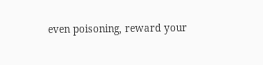even poisoning, reward your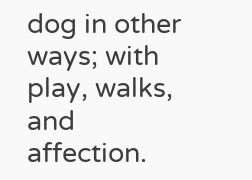dog in other ways; with play, walks, and affection.